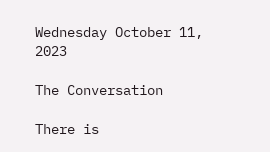Wednesday October 11, 2023

The Conversation

There is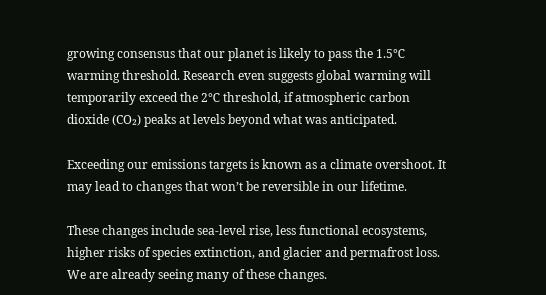growing consensus that our planet is likely to pass the 1.5℃ warming threshold. Research even suggests global warming will temporarily exceed the 2℃ threshold, if atmospheric carbon dioxide (CO₂) peaks at levels beyond what was anticipated.

Exceeding our emissions targets is known as a climate overshoot. It may lead to changes that won’t be reversible in our lifetime.

These changes include sea-level rise, less functional ecosystems, higher risks of species extinction, and glacier and permafrost loss. We are already seeing many of these changes.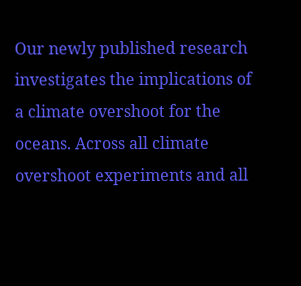Our newly published research investigates the implications of a climate overshoot for the oceans. Across all climate overshoot experiments and all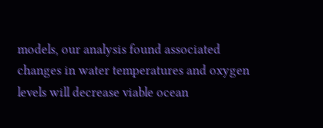models, our analysis found associated changes in water temperatures and oxygen levels will decrease viable ocean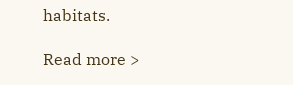habitats.

Read more >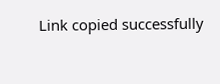Link copied successfully